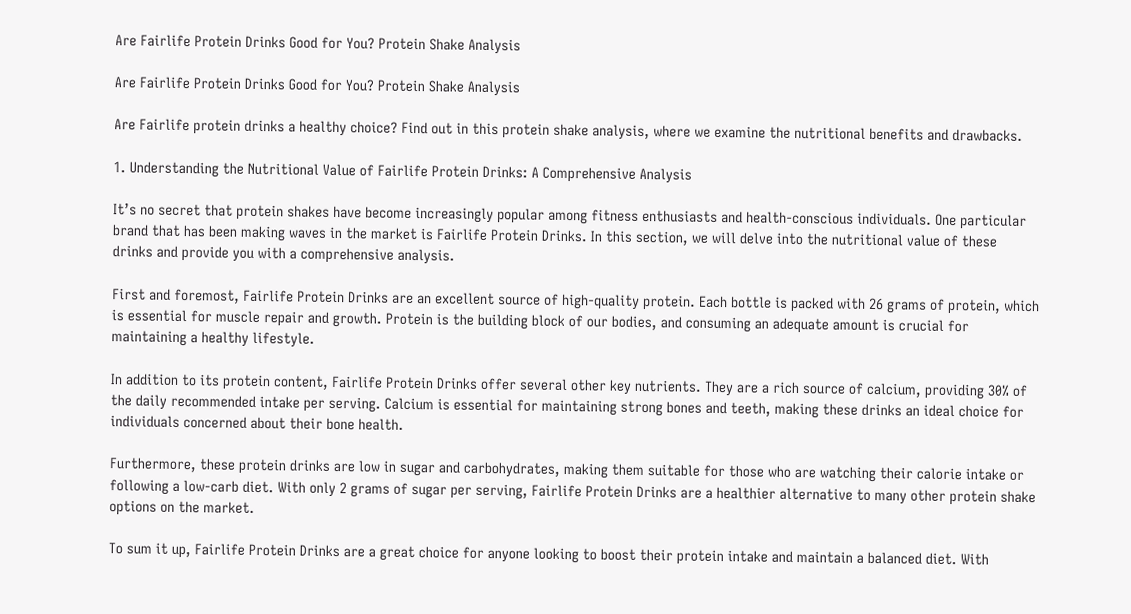Are Fairlife Protein Drinks Good for You? Protein Shake Analysis

Are Fairlife Protein Drinks Good for You? Protein Shake Analysis

Are Fairlife protein drinks a healthy choice? Find out in this protein shake analysis, where we examine the nutritional benefits and drawbacks.

1. Understanding the Nutritional Value of Fairlife Protein Drinks: A Comprehensive Analysis

It’s no secret that protein shakes have become increasingly popular among fitness enthusiasts and health-conscious individuals. One particular brand that has been making waves in the market is Fairlife Protein Drinks. In this section, we will delve into the nutritional value of these drinks and provide you with a comprehensive analysis.

First and foremost, Fairlife Protein Drinks are an excellent source of high-quality protein. Each bottle is packed with 26 grams of protein, which is essential for muscle repair and growth. Protein is the building block of our bodies, and consuming an adequate amount is crucial for maintaining a healthy lifestyle.

In addition to its protein content, Fairlife Protein Drinks offer several other key nutrients. They are a rich source of calcium, providing 30% of the daily recommended intake per serving. Calcium is essential for maintaining strong bones and teeth, making these drinks an ideal choice for individuals concerned about their bone health.

Furthermore, these protein drinks are low in sugar and carbohydrates, making them suitable for those who are watching their calorie intake or following a low-carb diet. With only 2 grams of sugar per serving, Fairlife Protein Drinks are a healthier alternative to many other protein shake options on the market.

To sum it up, Fairlife Protein Drinks are a great choice for anyone looking to boost their protein intake and maintain a balanced diet. With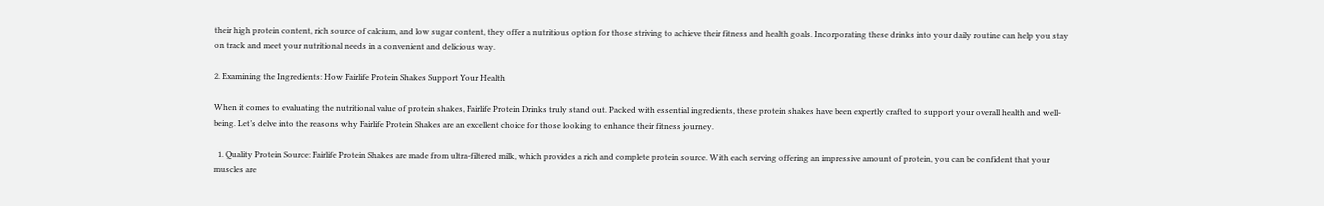their high protein content, rich source of calcium, and low sugar content, they offer a nutritious option for those striving to achieve their fitness and health goals. Incorporating these drinks into your daily routine can help you stay on track and meet your nutritional needs in a convenient and delicious way.

2. Examining the Ingredients: How Fairlife Protein Shakes Support Your Health

When it comes to evaluating the nutritional value of protein shakes, Fairlife Protein Drinks truly stand out. Packed with essential ingredients, these protein shakes have been expertly crafted to support your overall health and well-being. Let’s delve into the reasons why Fairlife Protein Shakes are an excellent choice for those looking to enhance their fitness journey.

  1. Quality Protein Source: Fairlife Protein Shakes are made from ultra-filtered milk, which provides a rich and complete protein source. With each serving offering an impressive amount of protein, you can be confident that your muscles are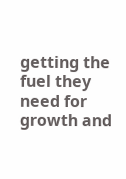getting the fuel they need for growth and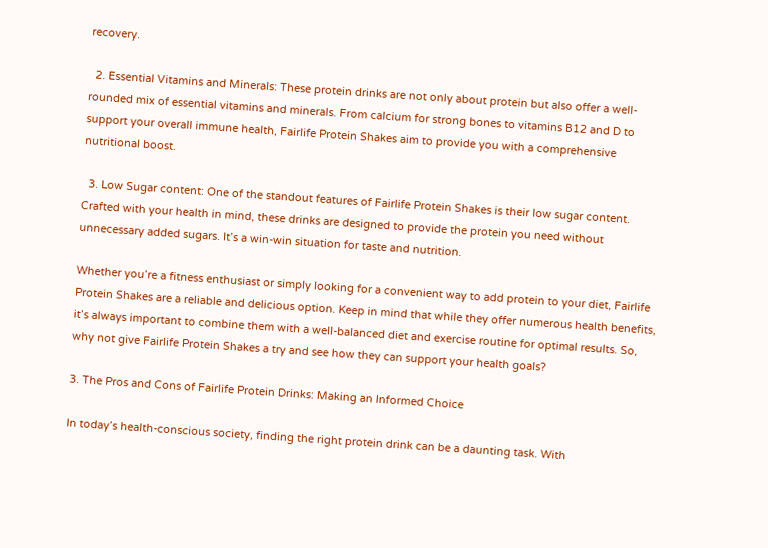recovery.

  2. Essential Vitamins and Minerals: These protein drinks are not only about protein but also offer a well-rounded mix of essential vitamins and minerals. From calcium for strong bones to vitamins B12 and D to support your overall immune health, Fairlife Protein Shakes aim to provide you with a comprehensive nutritional boost.

  3. Low Sugar content: One of the standout features of Fairlife Protein Shakes is their low sugar content. Crafted with your health in mind, these drinks are designed to provide the protein you need without unnecessary added sugars. It’s a win-win situation for taste and nutrition.

Whether you’re a fitness enthusiast or simply looking for a convenient way to add protein to your diet, Fairlife Protein Shakes are a reliable and delicious option. Keep in mind that while they offer numerous health benefits, it’s always important to combine them with a well-balanced diet and exercise routine for optimal results. So, why not give Fairlife Protein Shakes a try and see how they can support your health goals?

3. The Pros and Cons of Fairlife Protein Drinks: Making an Informed Choice

In today’s health-conscious society, finding the right protein drink can be a daunting task. With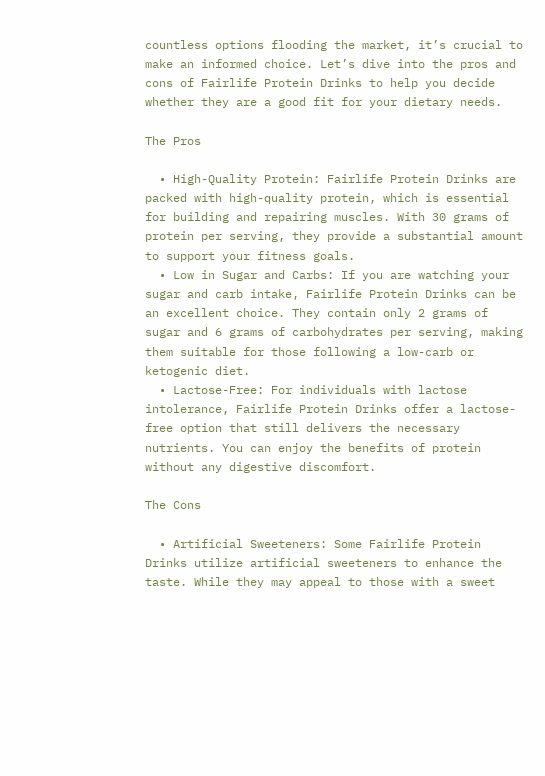countless options flooding the market, it’s crucial to make an informed choice. Let’s dive into the pros and cons of Fairlife Protein Drinks to help you decide whether they are a good fit for your dietary needs.

The Pros

  • High-Quality Protein: Fairlife Protein Drinks are packed with high-quality protein, which is essential for building and repairing muscles. With 30 grams of protein per serving, they provide a substantial amount to support your fitness goals.
  • Low in Sugar and Carbs: If you are watching your sugar and carb intake, Fairlife Protein Drinks can be an excellent choice. They contain only 2 grams of sugar and 6 grams of carbohydrates per serving, making them suitable for those following a low-carb or ketogenic diet.
  • Lactose-Free: For individuals with lactose intolerance, Fairlife Protein Drinks offer a lactose-free option that still delivers the necessary nutrients. You can enjoy the benefits of protein without any digestive discomfort.

The Cons

  • Artificial Sweeteners: Some Fairlife Protein Drinks utilize artificial sweeteners to enhance the taste. While they may appeal to those with a sweet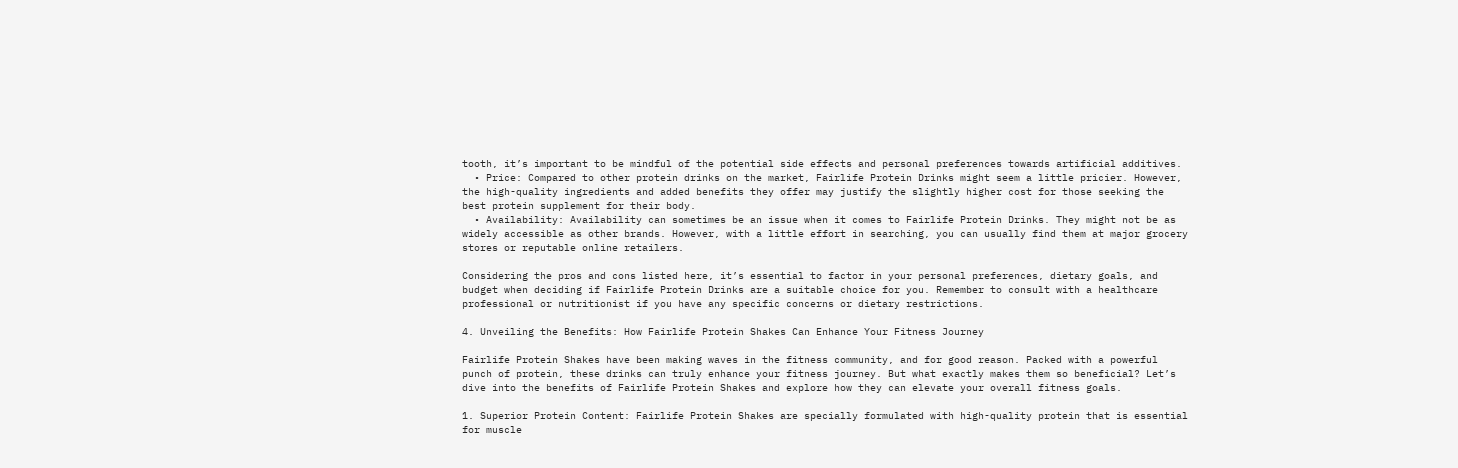tooth, it’s important to be mindful of the potential side effects and personal preferences towards artificial additives.
  • Price: Compared to other protein drinks on the market, Fairlife Protein Drinks might seem a little pricier. However, the high-quality ingredients and added benefits they offer may justify the slightly higher cost for those seeking the best protein supplement for their body.
  • Availability: Availability can sometimes be an issue when it comes to Fairlife Protein Drinks. They might not be as widely accessible as other brands. However, with a little effort in searching, you can usually find them at major grocery stores or reputable online retailers.

Considering the pros and cons listed here, it’s essential to factor in your personal preferences, dietary goals, and budget when deciding if Fairlife Protein Drinks are a suitable choice for you. Remember to consult with a healthcare professional or nutritionist if you have any specific concerns or dietary restrictions.

4. Unveiling the Benefits: How Fairlife Protein Shakes Can Enhance Your Fitness Journey

Fairlife Protein Shakes have been making waves in the fitness community, and for good reason. Packed with a powerful punch of protein, these drinks can truly enhance your fitness journey. But what exactly makes them so beneficial? Let’s dive into the benefits of Fairlife Protein Shakes and explore how they can elevate your overall fitness goals.

1. Superior Protein Content: Fairlife Protein Shakes are specially formulated with high-quality protein that is essential for muscle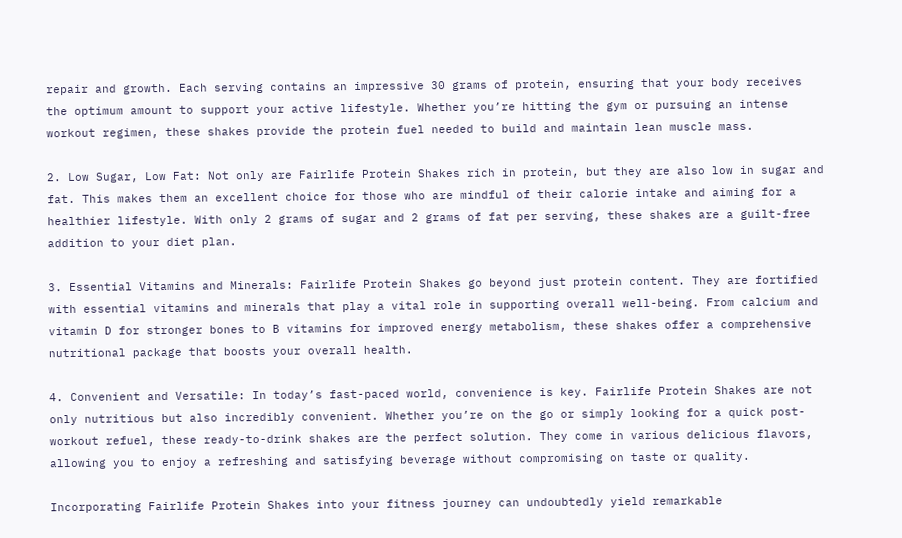repair and growth. Each serving contains an impressive 30 grams of protein, ensuring that your body receives the optimum amount to support your active lifestyle. Whether you’re hitting the gym or pursuing an intense workout regimen, these shakes provide the protein fuel needed to build and maintain lean muscle mass.

2. Low Sugar, Low Fat: Not only are Fairlife Protein Shakes rich in protein, but they are also low in sugar and fat. This makes them an excellent choice for those who are mindful of their calorie intake and aiming for a healthier lifestyle. With only 2 grams of sugar and 2 grams of fat per serving, these shakes are a guilt-free addition to your diet plan.

3. Essential Vitamins and Minerals: Fairlife Protein Shakes go beyond just protein content. They are fortified with essential vitamins and minerals that play a vital role in supporting overall well-being. From calcium and vitamin D for stronger bones to B vitamins for improved energy metabolism, these shakes offer a comprehensive nutritional package that boosts your overall health.

4. Convenient and Versatile: In today’s fast-paced world, convenience is key. Fairlife Protein Shakes are not only nutritious but also incredibly convenient. Whether you’re on the go or simply looking for a quick post-workout refuel, these ready-to-drink shakes are the perfect solution. They come in various delicious flavors, allowing you to enjoy a refreshing and satisfying beverage without compromising on taste or quality.

Incorporating Fairlife Protein Shakes into your fitness journey can undoubtedly yield remarkable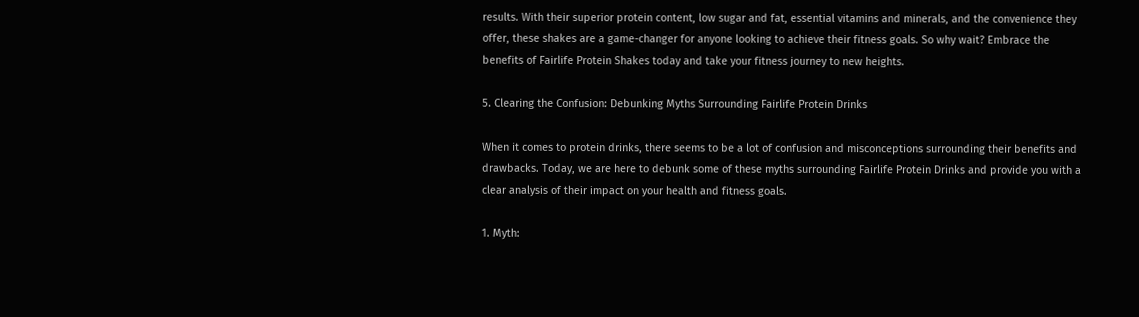results. With their superior protein content, low sugar and fat, essential vitamins and minerals, and the convenience they offer, these shakes are a game-changer for anyone looking to achieve their fitness goals. So why wait? Embrace the benefits of Fairlife Protein Shakes today and take your fitness journey to new heights.

5. Clearing the Confusion: Debunking Myths Surrounding Fairlife Protein Drinks

When it comes to protein drinks, there seems to be a lot of confusion and misconceptions surrounding their benefits and drawbacks. Today, we are here to debunk some of these myths surrounding Fairlife Protein Drinks and provide you with a clear analysis of their impact on your health and fitness goals.

1. Myth: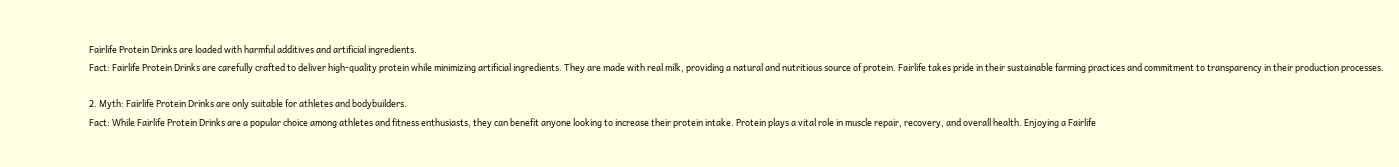Fairlife Protein Drinks are loaded with harmful additives and artificial ingredients.
Fact: Fairlife Protein Drinks are carefully crafted to deliver high-quality protein while minimizing artificial ingredients. They are made with real milk, providing a natural and nutritious source of protein. Fairlife takes pride in their sustainable farming practices and commitment to transparency in their production processes.

2. Myth: Fairlife Protein Drinks are only suitable for athletes and bodybuilders.
Fact: While Fairlife Protein Drinks are a popular choice among athletes and fitness enthusiasts, they can benefit anyone looking to increase their protein intake. Protein plays a vital role in muscle repair, recovery, and overall health. Enjoying a Fairlife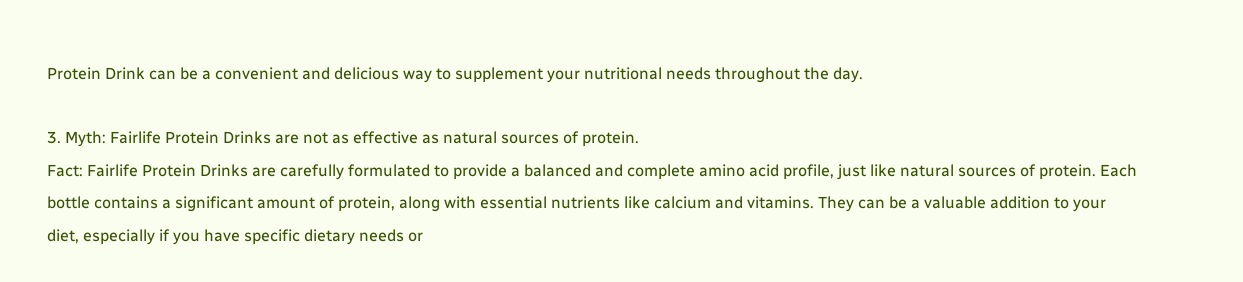Protein Drink can be a convenient and delicious way to supplement your nutritional needs throughout the day.

3. Myth: Fairlife Protein Drinks are not as effective as natural sources of protein.
Fact: Fairlife Protein Drinks are carefully formulated to provide a balanced and complete amino acid profile, just like natural sources of protein. Each bottle contains a significant amount of protein, along with essential nutrients like calcium and vitamins. They can be a valuable addition to your diet, especially if you have specific dietary needs or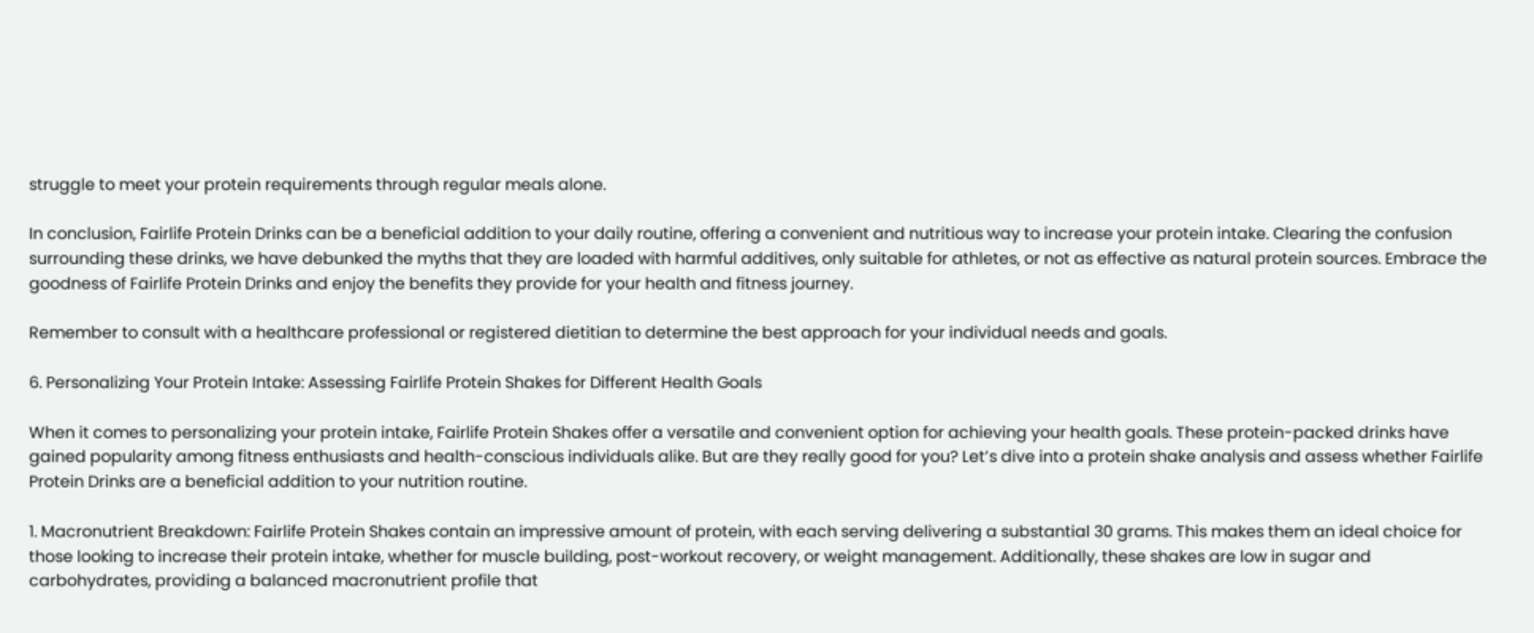struggle to meet your protein requirements through regular meals alone.

In conclusion, Fairlife Protein Drinks can be a beneficial addition to your daily routine, offering a convenient and nutritious way to increase your protein intake. Clearing the confusion surrounding these drinks, we have debunked the myths that they are loaded with harmful additives, only suitable for athletes, or not as effective as natural protein sources. Embrace the goodness of Fairlife Protein Drinks and enjoy the benefits they provide for your health and fitness journey.

Remember to consult with a healthcare professional or registered dietitian to determine the best approach for your individual needs and goals.

6. Personalizing Your Protein Intake: Assessing Fairlife Protein Shakes for Different Health Goals

When it comes to personalizing your protein intake, Fairlife Protein Shakes offer a versatile and convenient option for achieving your health goals. These protein-packed drinks have gained popularity among fitness enthusiasts and health-conscious individuals alike. But are they really good for you? Let’s dive into a protein shake analysis and assess whether Fairlife Protein Drinks are a beneficial addition to your nutrition routine.

1. Macronutrient Breakdown: Fairlife Protein Shakes contain an impressive amount of protein, with each serving delivering a substantial 30 grams. This makes them an ideal choice for those looking to increase their protein intake, whether for muscle building, post-workout recovery, or weight management. Additionally, these shakes are low in sugar and carbohydrates, providing a balanced macronutrient profile that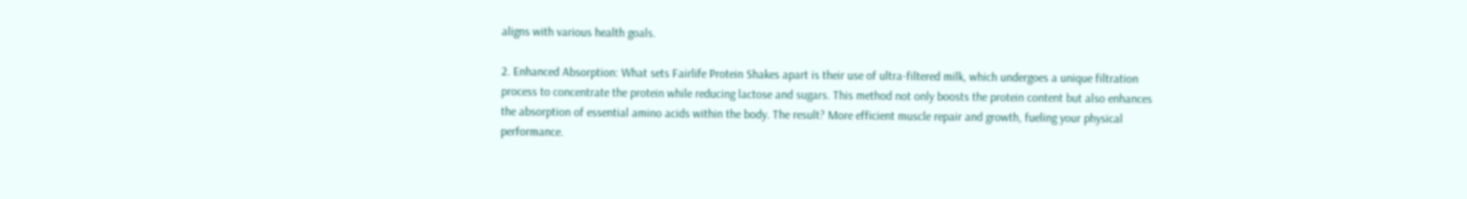aligns with various health goals.

2. Enhanced Absorption: What sets Fairlife Protein Shakes apart is their use of ultra-filtered milk, which undergoes a unique filtration process to concentrate the protein while reducing lactose and sugars. This method not only boosts the protein content but also enhances the absorption of essential amino acids within the body. The result? More efficient muscle repair and growth, fueling your physical performance.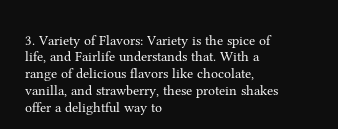3. Variety of Flavors: Variety is the spice of life, and Fairlife understands that. With a range of delicious flavors like chocolate, vanilla, and strawberry, these protein shakes offer a delightful way to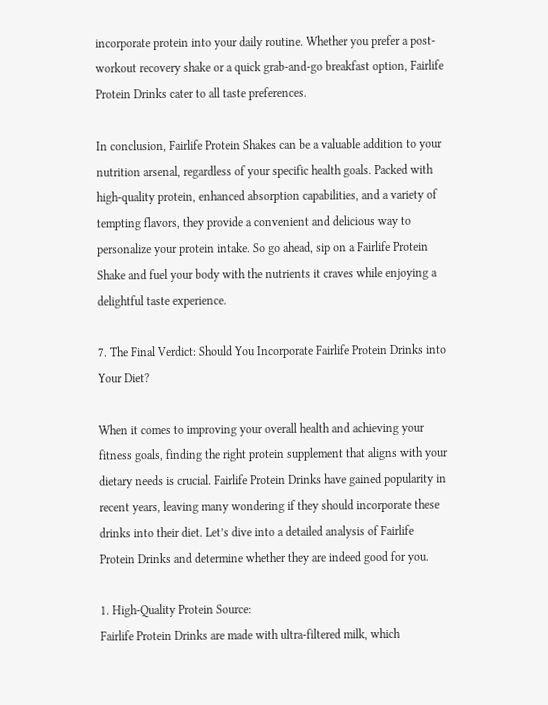incorporate protein into your daily routine. Whether you prefer a post-workout recovery shake or a quick grab-and-go breakfast option, Fairlife Protein Drinks cater to all taste preferences.

In conclusion, Fairlife Protein Shakes can be a valuable addition to your nutrition arsenal, regardless of your specific health goals. Packed with high-quality protein, enhanced absorption capabilities, and a variety of tempting flavors, they provide a convenient and delicious way to personalize your protein intake. So go ahead, sip on a Fairlife Protein Shake and fuel your body with the nutrients it craves while enjoying a delightful taste experience.

7. The Final Verdict: Should You Incorporate Fairlife Protein Drinks into Your Diet?

When it comes to improving your overall health and achieving your fitness goals, finding the right protein supplement that aligns with your dietary needs is crucial. Fairlife Protein Drinks have gained popularity in recent years, leaving many wondering if they should incorporate these drinks into their diet. Let’s dive into a detailed analysis of Fairlife Protein Drinks and determine whether they are indeed good for you.

1. High-Quality Protein Source:
Fairlife Protein Drinks are made with ultra-filtered milk, which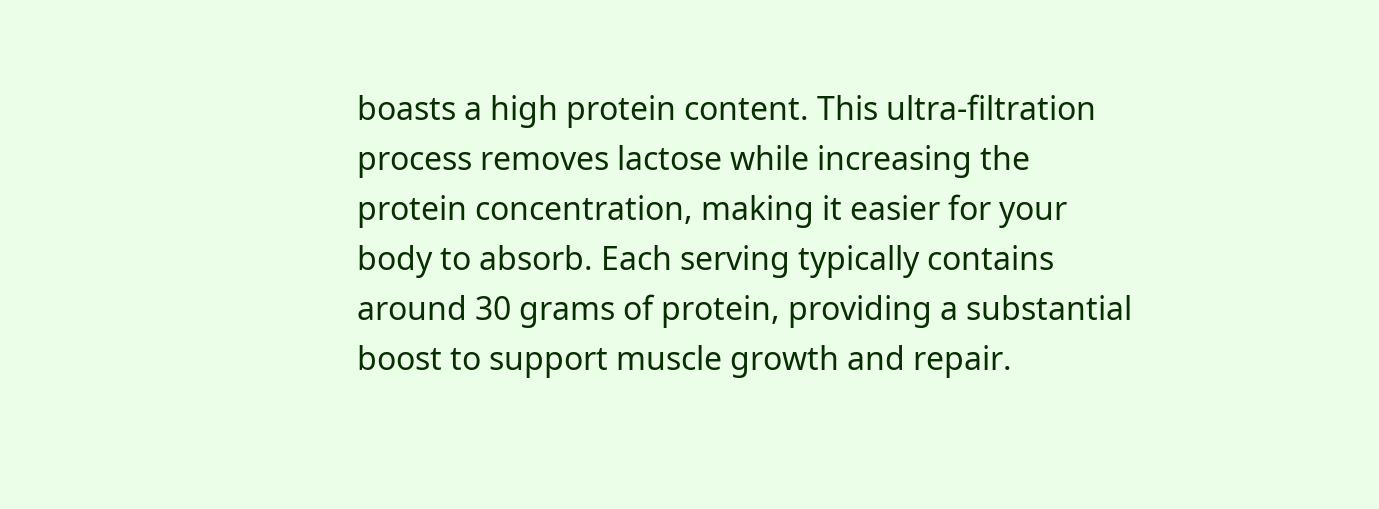boasts a high protein content. This ultra-filtration process removes lactose while increasing the protein concentration, making it easier for your body to absorb. Each serving typically contains around 30 grams of protein, providing a substantial boost to support muscle growth and repair.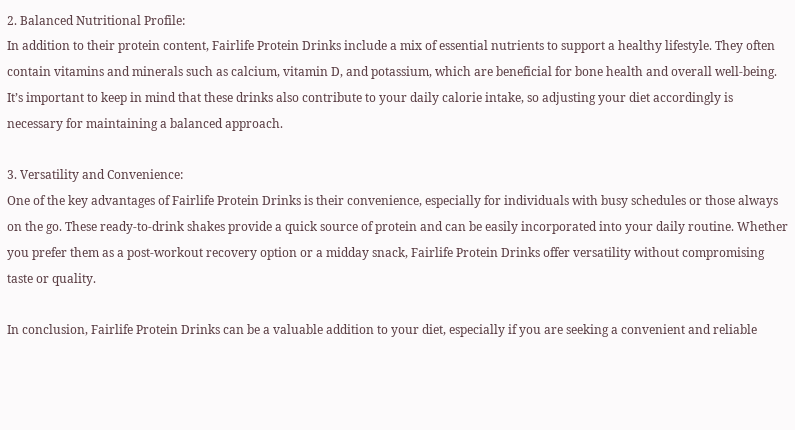2. Balanced Nutritional Profile:
In addition to their protein content, Fairlife Protein Drinks include a mix of essential nutrients to support a healthy lifestyle. They often contain vitamins and minerals such as calcium, vitamin D, and potassium, which are beneficial for bone health and overall well-being. It’s important to keep in mind that these drinks also contribute to your daily calorie intake, so adjusting your diet accordingly is necessary for maintaining a balanced approach.

3. Versatility and Convenience:
One of the key advantages of Fairlife Protein Drinks is their convenience, especially for individuals with busy schedules or those always on the go. These ready-to-drink shakes provide a quick source of protein and can be easily incorporated into your daily routine. Whether you prefer them as a post-workout recovery option or a midday snack, Fairlife Protein Drinks offer versatility without compromising taste or quality.

In conclusion, Fairlife Protein Drinks can be a valuable addition to your diet, especially if you are seeking a convenient and reliable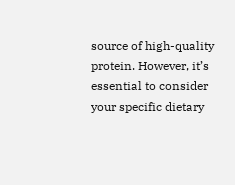source of high-quality protein. However, it’s essential to consider your specific dietary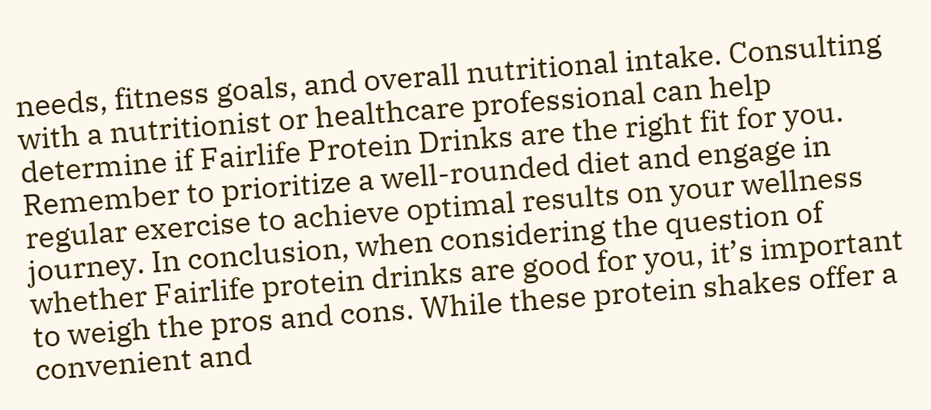needs, fitness goals, and overall nutritional intake. Consulting with a nutritionist or healthcare professional can help determine if Fairlife Protein Drinks are the right fit for you. Remember to prioritize a well-rounded diet and engage in regular exercise to achieve optimal results on your wellness journey. In conclusion, when considering the question of whether Fairlife protein drinks are good for you, it’s important to weigh the pros and cons. While these protein shakes offer a convenient and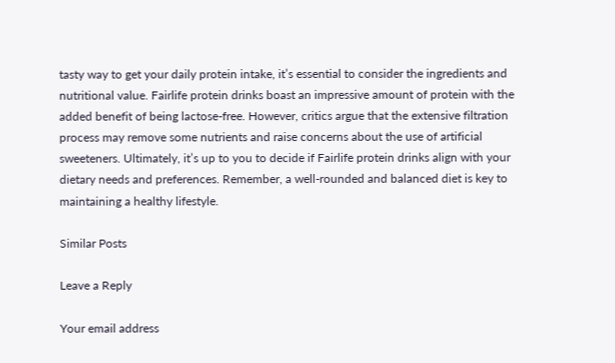tasty way to get your daily protein intake, it’s essential to consider the ingredients and nutritional value. Fairlife protein drinks boast an impressive amount of protein with the added benefit of being lactose-free. However, critics argue that the extensive filtration process may remove some nutrients and raise concerns about the use of artificial sweeteners. Ultimately, it’s up to you to decide if Fairlife protein drinks align with your dietary needs and preferences. Remember, a well-rounded and balanced diet is key to maintaining a healthy lifestyle.

Similar Posts

Leave a Reply

Your email address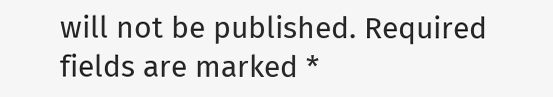will not be published. Required fields are marked *